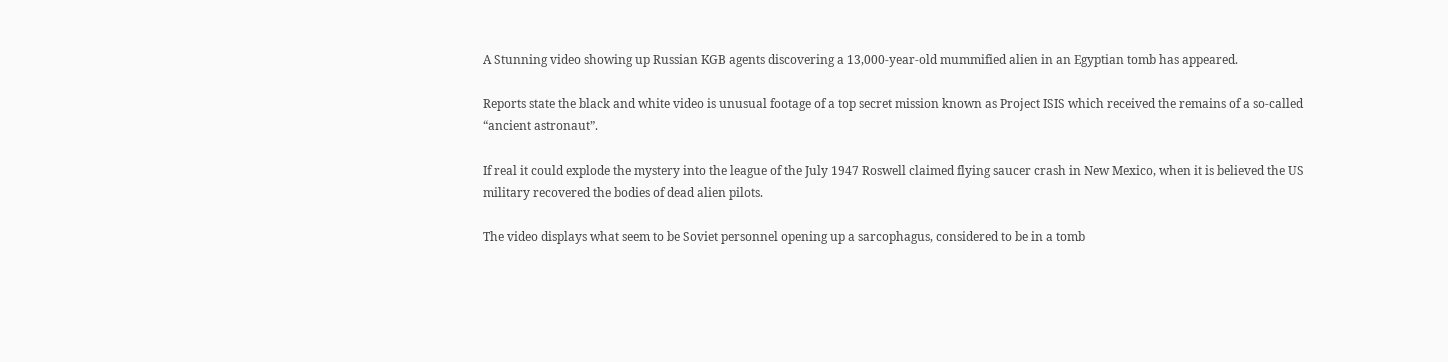A Stunning video showing up Russian KGB agents discovering a 13,000-year-old mummified alien in an Egyptian tomb has appeared.

Reports state the black and white video is unusual footage of a top secret mission known as Project ISIS which received the remains of a so-called “ancient astronaut”.

If real it could explode the mystery into the league of the July 1947 Roswell claimed flying saucer crash in New Mexico, when it is believed the US military recovered the bodies of dead alien pilots.

The video displays what seem to be Soviet personnel opening up a sarcophagus, considered to be in a tomb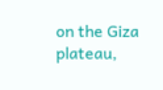on the Giza plateau,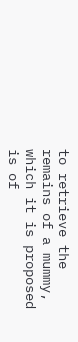to retrieve the remains of a mummy, which it is proposed is of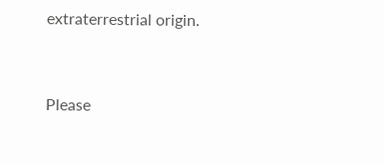extraterrestrial origin.


Please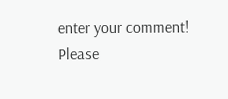enter your comment!
Please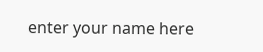enter your name here